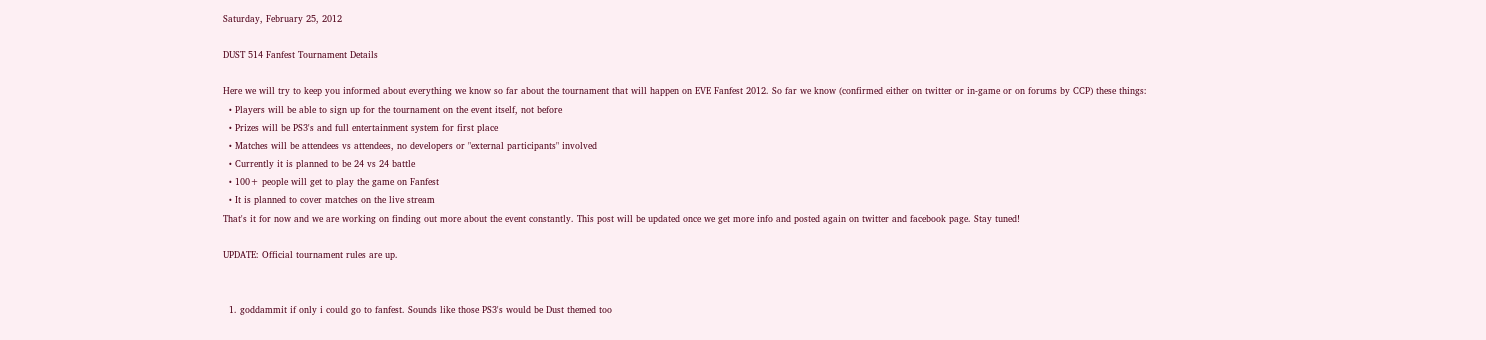Saturday, February 25, 2012

DUST 514 Fanfest Tournament Details

Here we will try to keep you informed about everything we know so far about the tournament that will happen on EVE Fanfest 2012. So far we know (confirmed either on twitter or in-game or on forums by CCP) these things:
  • Players will be able to sign up for the tournament on the event itself, not before
  • Prizes will be PS3's and full entertainment system for first place
  • Matches will be attendees vs attendees, no developers or "external participants" involved
  • Currently it is planned to be 24 vs 24 battle
  • 100+ people will get to play the game on Fanfest
  • It is planned to cover matches on the live stream
That's it for now and we are working on finding out more about the event constantly. This post will be updated once we get more info and posted again on twitter and facebook page. Stay tuned!

UPDATE: Official tournament rules are up.


  1. goddammit if only i could go to fanfest. Sounds like those PS3's would be Dust themed too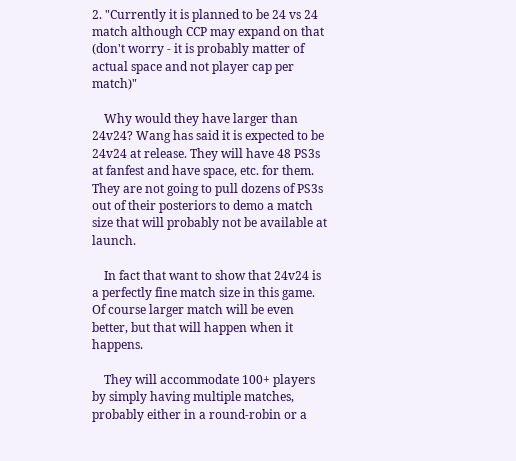2. "Currently it is planned to be 24 vs 24 match although CCP may expand on that (don't worry - it is probably matter of actual space and not player cap per match)"

    Why would they have larger than 24v24? Wang has said it is expected to be 24v24 at release. They will have 48 PS3s at fanfest and have space, etc. for them. They are not going to pull dozens of PS3s out of their posteriors to demo a match size that will probably not be available at launch.

    In fact that want to show that 24v24 is a perfectly fine match size in this game. Of course larger match will be even better, but that will happen when it happens.

    They will accommodate 100+ players by simply having multiple matches, probably either in a round-robin or a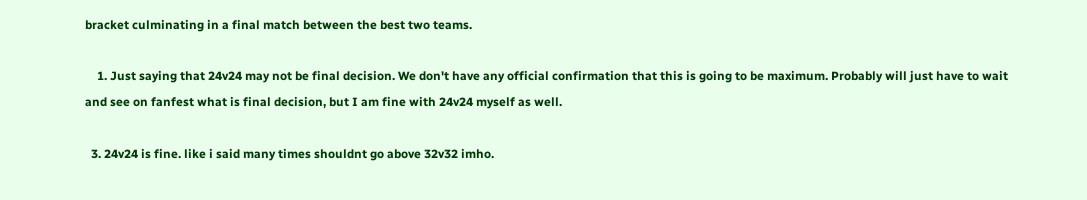bracket culminating in a final match between the best two teams.

    1. Just saying that 24v24 may not be final decision. We don't have any official confirmation that this is going to be maximum. Probably will just have to wait and see on fanfest what is final decision, but I am fine with 24v24 myself as well.

  3. 24v24 is fine. like i said many times shouldnt go above 32v32 imho.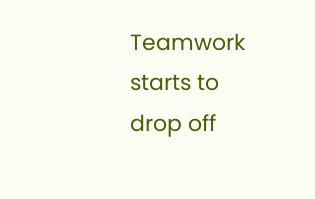Teamwork starts to drop off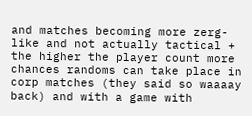and matches becoming more zerg-like and not actually tactical + the higher the player count more chances randoms can take place in corp matches (they said so waaaay back) and with a game with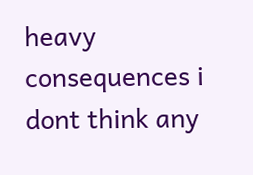heavy consequences i dont think any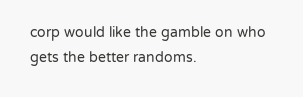corp would like the gamble on who gets the better randoms.